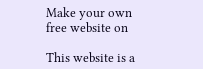Make your own free website on

This website is a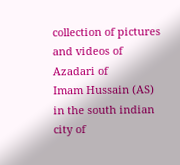collection of pictures and videos of Azadari of
Imam Hussain (AS) in the south indian city of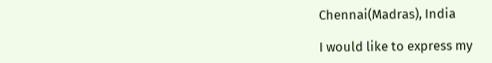Chennai(Madras), India

I would like to express my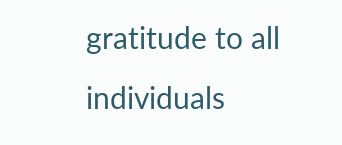gratitude to all individuals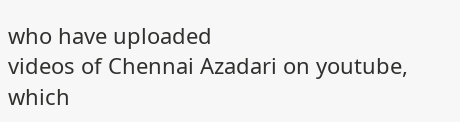who have uploaded
videos of Chennai Azadari on youtube, which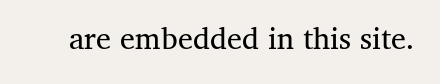are embedded in this site.